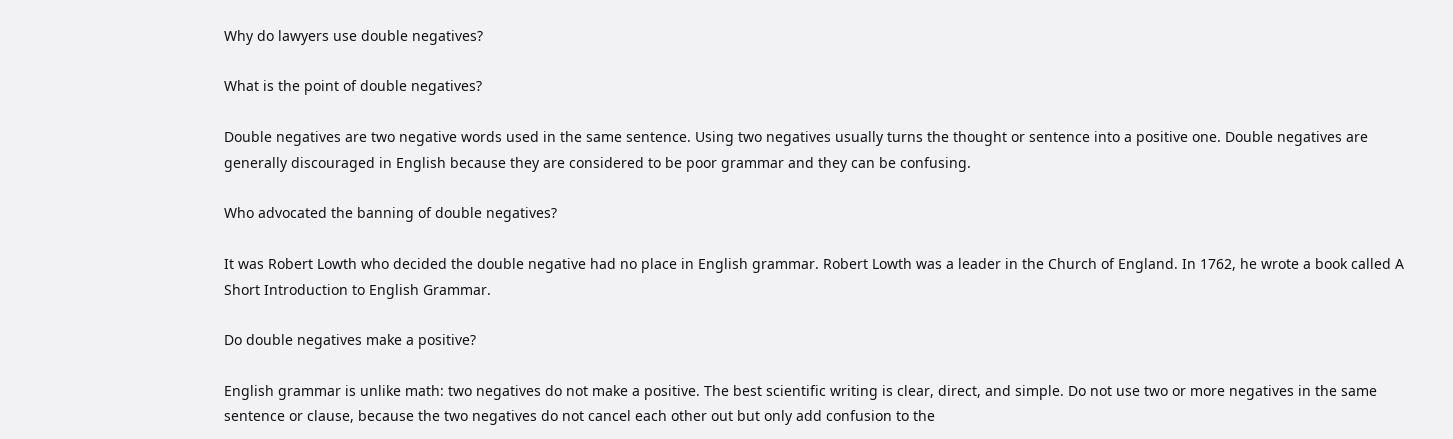Why do lawyers use double negatives?

What is the point of double negatives?

Double negatives are two negative words used in the same sentence. Using two negatives usually turns the thought or sentence into a positive one. Double negatives are generally discouraged in English because they are considered to be poor grammar and they can be confusing.

Who advocated the banning of double negatives?

It was Robert Lowth who decided the double negative had no place in English grammar. Robert Lowth was a leader in the Church of England. In 1762, he wrote a book called A Short Introduction to English Grammar.

Do double negatives make a positive?

English grammar is unlike math: two negatives do not make a positive. The best scientific writing is clear, direct, and simple. Do not use two or more negatives in the same sentence or clause, because the two negatives do not cancel each other out but only add confusion to the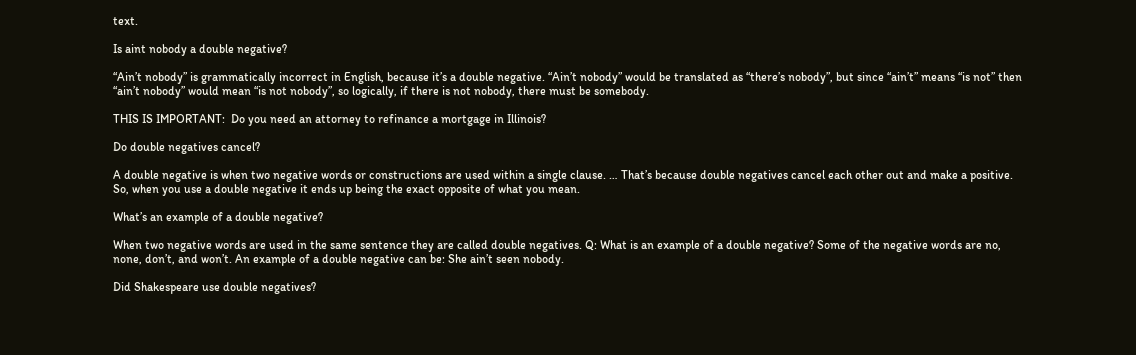text.

Is aint nobody a double negative?

“Ain’t nobody” is grammatically incorrect in English, because it’s a double negative. “Ain’t nobody” would be translated as “there’s nobody”, but since “ain’t” means “is not” then “ain’t nobody” would mean “is not nobody”, so logically, if there is not nobody, there must be somebody.

THIS IS IMPORTANT:  Do you need an attorney to refinance a mortgage in Illinois?

Do double negatives cancel?

A double negative is when two negative words or constructions are used within a single clause. … That’s because double negatives cancel each other out and make a positive. So, when you use a double negative it ends up being the exact opposite of what you mean.

What’s an example of a double negative?

When two negative words are used in the same sentence they are called double negatives. Q: What is an example of a double negative? Some of the negative words are no, none, don’t, and won’t. An example of a double negative can be: She ain’t seen nobody.

Did Shakespeare use double negatives?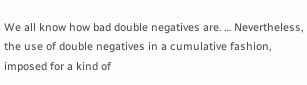We all know how bad double negatives are. … Nevertheless, the use of double negatives in a cumulative fashion, imposed for a kind of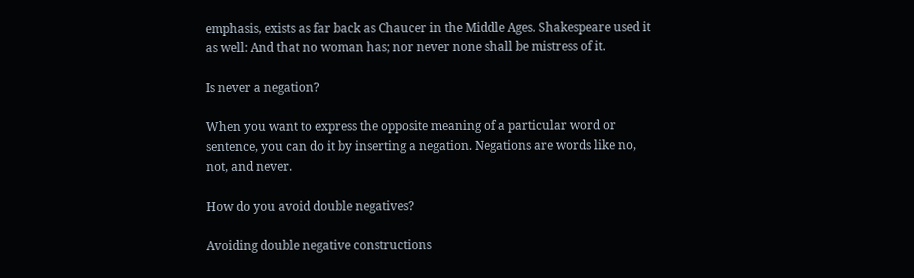emphasis, exists as far back as Chaucer in the Middle Ages. Shakespeare used it as well: And that no woman has; nor never none shall be mistress of it.

Is never a negation?

When you want to express the opposite meaning of a particular word or sentence, you can do it by inserting a negation. Negations are words like no, not, and never.

How do you avoid double negatives?

Avoiding double negative constructions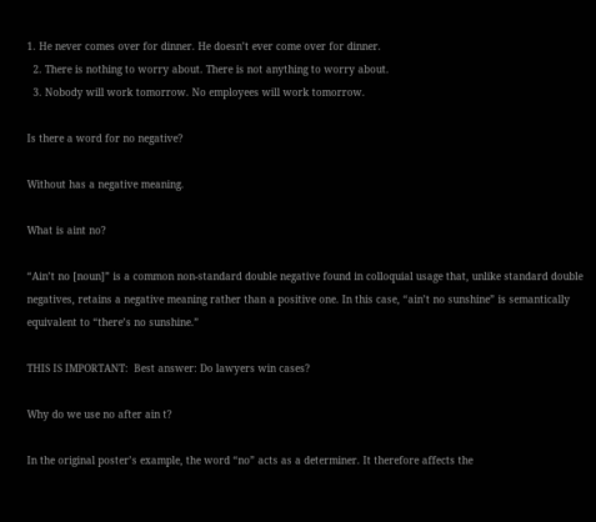1. He never comes over for dinner. He doesn’t ever come over for dinner.
  2. There is nothing to worry about. There is not anything to worry about.
  3. Nobody will work tomorrow. No employees will work tomorrow.

Is there a word for no negative?

Without has a negative meaning.

What is aint no?

“Ain’t no [noun]” is a common non-standard double negative found in colloquial usage that, unlike standard double negatives, retains a negative meaning rather than a positive one. In this case, “ain’t no sunshine” is semantically equivalent to “there’s no sunshine.”

THIS IS IMPORTANT:  Best answer: Do lawyers win cases?

Why do we use no after ain t?

In the original poster’s example, the word “no” acts as a determiner. It therefore affects the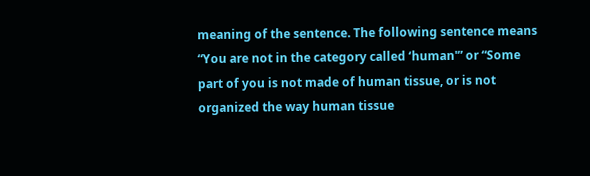meaning of the sentence. The following sentence means “You are not in the category called ‘human'” or “Some part of you is not made of human tissue, or is not organized the way human tissue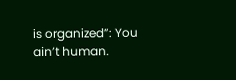is organized”: You ain’t human.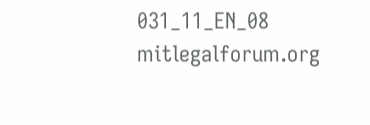031_11_EN_08 mitlegalforum.org